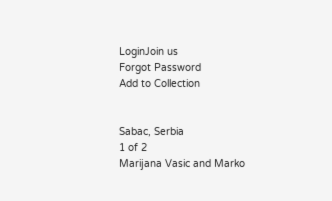LoginJoin us
Forgot Password
Add to Collection


Sabac, Serbia
1 of 2
Marijana Vasic and Marko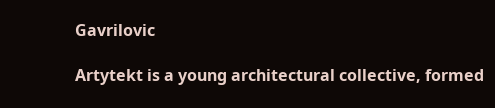Gavrilovic

Artytekt is a young architectural collective, formed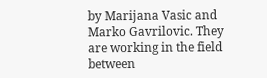by Marijana Vasic and Marko Gavrilovic. They are working in the field between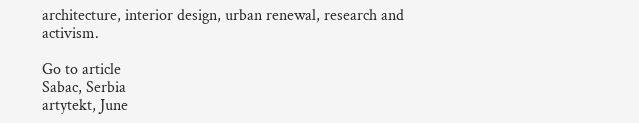architecture, interior design, urban renewal, research and activism.

Go to article
Sabac, Serbia
artytekt, June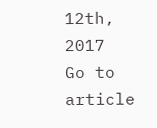12th, 2017
Go to article